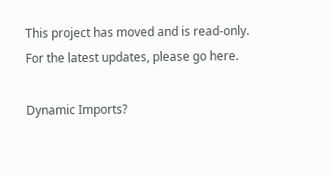This project has moved and is read-only. For the latest updates, please go here.

Dynamic Imports?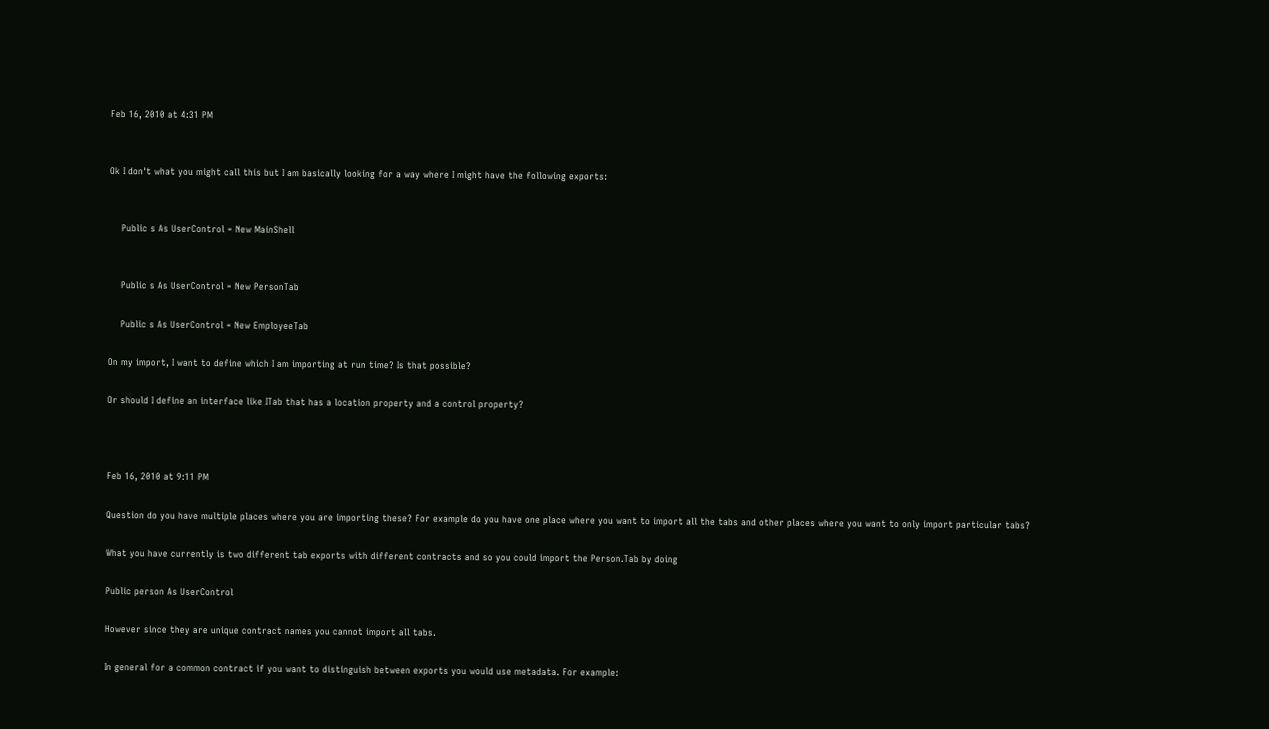Feb 16, 2010 at 4:31 PM


Ok I don't what you might call this but I am basically looking for a way where I might have the following exports:


    Public s As UserControl = New MainShell


    Public s As UserControl = New PersonTab

    Public s As UserControl = New EmployeeTab

On my import, I want to define which I am importing at run time? Is that possible?

Or should I define an interface like ITab that has a location property and a control property?



Feb 16, 2010 at 9:11 PM

Question do you have multiple places where you are importing these? For example do you have one place where you want to import all the tabs and other places where you want to only import particular tabs?

What you have currently is two different tab exports with different contracts and so you could import the Person.Tab by doing

Public person As UserControl

However since they are unique contract names you cannot import all tabs.

In general for a common contract if you want to distinguish between exports you would use metadata. For example: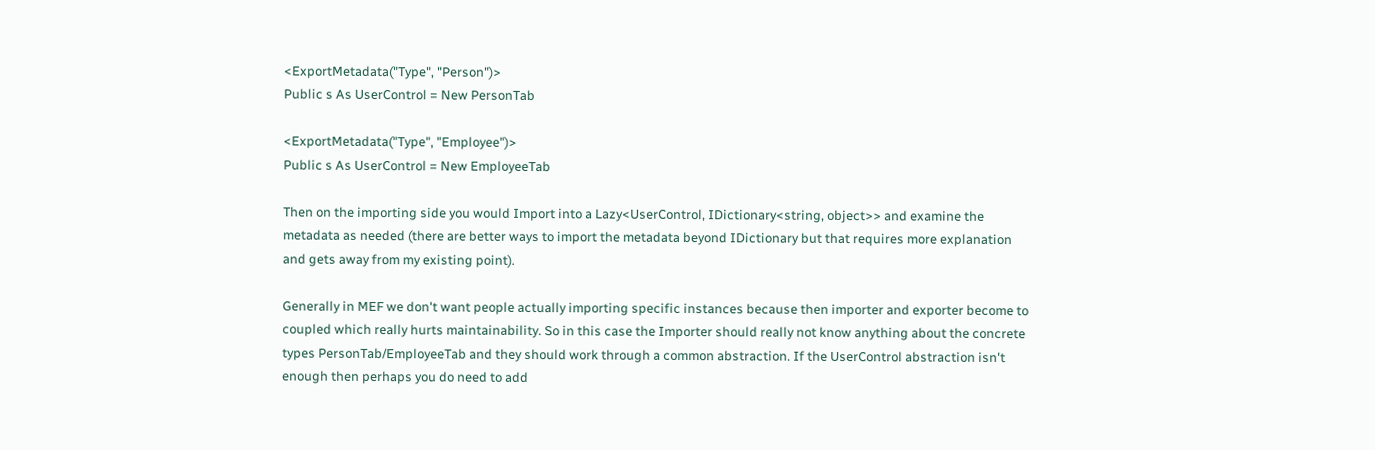<ExportMetadata("Type", "Person")>
Public s As UserControl = New PersonTab

<ExportMetadata("Type", "Employee")>
Public s As UserControl = New EmployeeTab

Then on the importing side you would Import into a Lazy<UserControl, IDictionary<string, object>> and examine the metadata as needed (there are better ways to import the metadata beyond IDictionary but that requires more explanation and gets away from my existing point).

Generally in MEF we don't want people actually importing specific instances because then importer and exporter become to coupled which really hurts maintainability. So in this case the Importer should really not know anything about the concrete types PersonTab/EmployeeTab and they should work through a common abstraction. If the UserControl abstraction isn't enough then perhaps you do need to add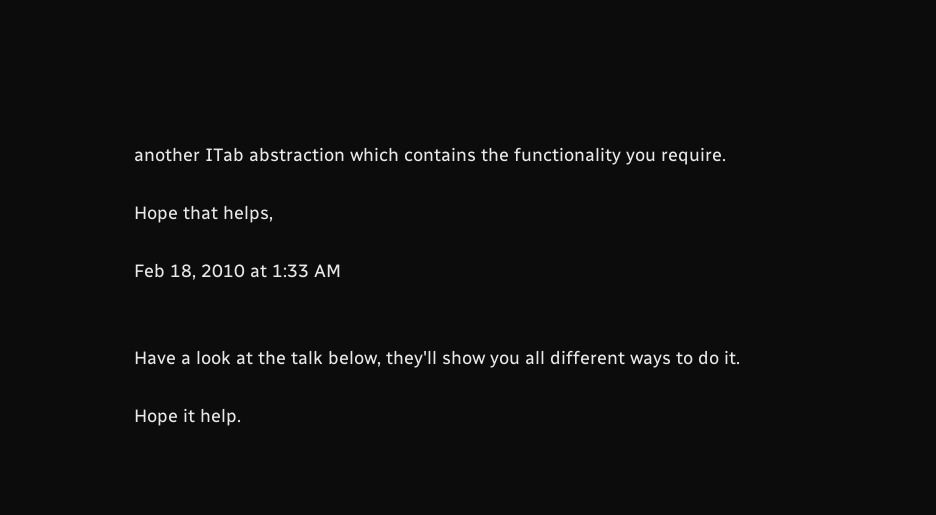another ITab abstraction which contains the functionality you require.

Hope that helps,

Feb 18, 2010 at 1:33 AM


Have a look at the talk below, they'll show you all different ways to do it.

Hope it help.